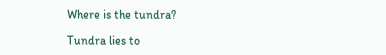Where is the tundra?

Tundra lies to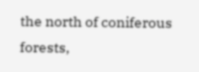the north of coniferous forests,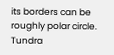its borders can be roughly polar circle. Tundra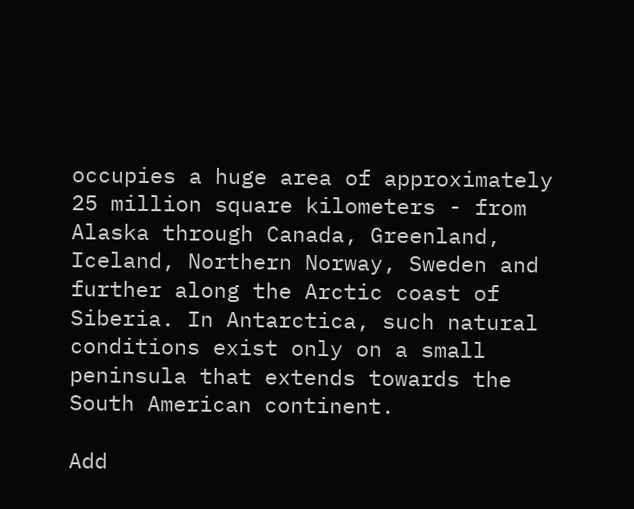occupies a huge area of approximately 25 million square kilometers - from Alaska through Canada, Greenland, Iceland, Northern Norway, Sweden and further along the Arctic coast of Siberia. In Antarctica, such natural conditions exist only on a small peninsula that extends towards the South American continent.

Add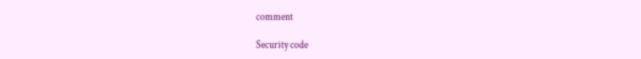comment

Security code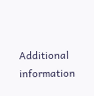Additional information